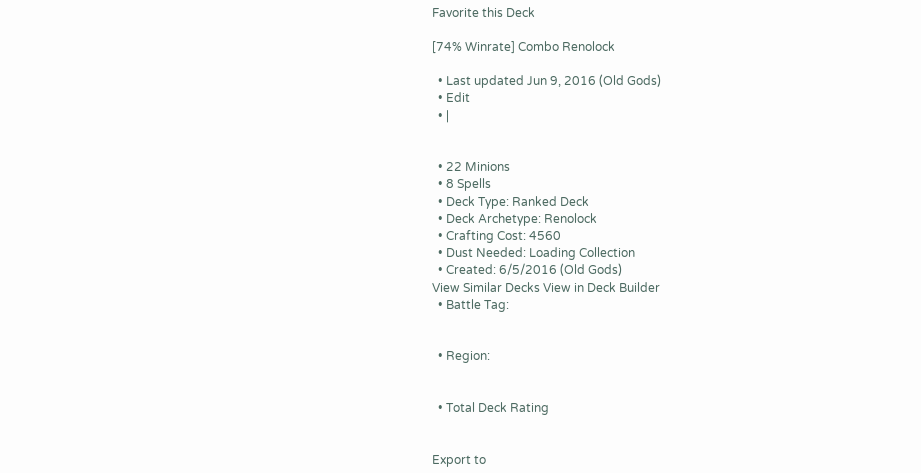Favorite this Deck

[74% Winrate] Combo Renolock

  • Last updated Jun 9, 2016 (Old Gods)
  • Edit
  • |


  • 22 Minions
  • 8 Spells
  • Deck Type: Ranked Deck
  • Deck Archetype: Renolock
  • Crafting Cost: 4560
  • Dust Needed: Loading Collection
  • Created: 6/5/2016 (Old Gods)
View Similar Decks View in Deck Builder
  • Battle Tag:


  • Region:


  • Total Deck Rating


Export to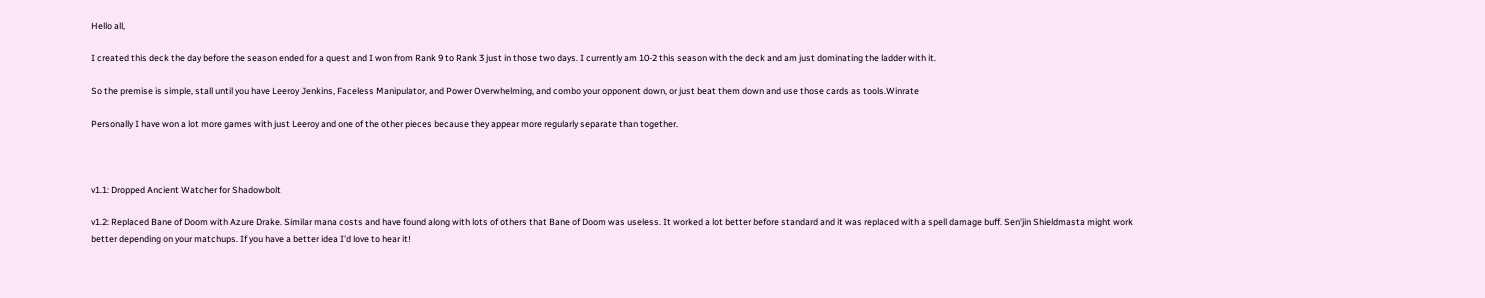Hello all,

I created this deck the day before the season ended for a quest and I won from Rank 9 to Rank 3 just in those two days. I currently am 10-2 this season with the deck and am just dominating the ladder with it.

So the premise is simple, stall until you have Leeroy Jenkins, Faceless Manipulator, and Power Overwhelming, and combo your opponent down, or just beat them down and use those cards as tools.Winrate

Personally I have won a lot more games with just Leeroy and one of the other pieces because they appear more regularly separate than together.



v1.1: Dropped Ancient Watcher for Shadowbolt

v1.2: Replaced Bane of Doom with Azure Drake. Similar mana costs and have found along with lots of others that Bane of Doom was useless. It worked a lot better before standard and it was replaced with a spell damage buff. Sen'jin Shieldmasta might work better depending on your matchups. If you have a better idea I'd love to hear it!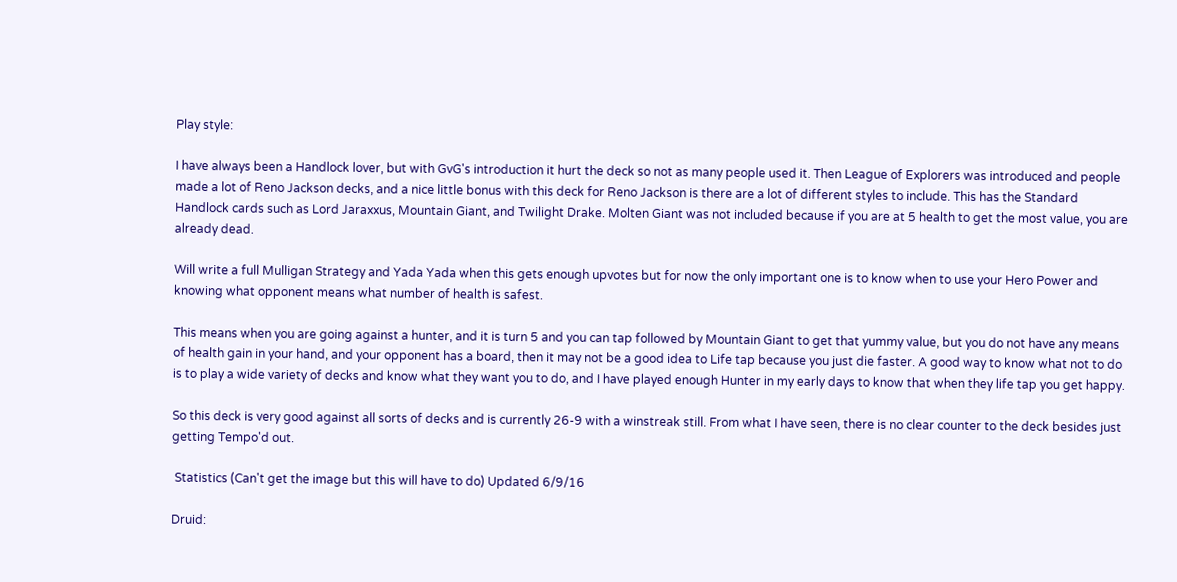Play style:

I have always been a Handlock lover, but with GvG's introduction it hurt the deck so not as many people used it. Then League of Explorers was introduced and people made a lot of Reno Jackson decks, and a nice little bonus with this deck for Reno Jackson is there are a lot of different styles to include. This has the Standard Handlock cards such as Lord Jaraxxus, Mountain Giant, and Twilight Drake. Molten Giant was not included because if you are at 5 health to get the most value, you are already dead.

Will write a full Mulligan Strategy and Yada Yada when this gets enough upvotes but for now the only important one is to know when to use your Hero Power and knowing what opponent means what number of health is safest.

This means when you are going against a hunter, and it is turn 5 and you can tap followed by Mountain Giant to get that yummy value, but you do not have any means of health gain in your hand, and your opponent has a board, then it may not be a good idea to Life tap because you just die faster. A good way to know what not to do is to play a wide variety of decks and know what they want you to do, and I have played enough Hunter in my early days to know that when they life tap you get happy.

So this deck is very good against all sorts of decks and is currently 26-9 with a winstreak still. From what I have seen, there is no clear counter to the deck besides just getting Tempo'd out.

 Statistics (Can't get the image but this will have to do) Updated 6/9/16

Druid: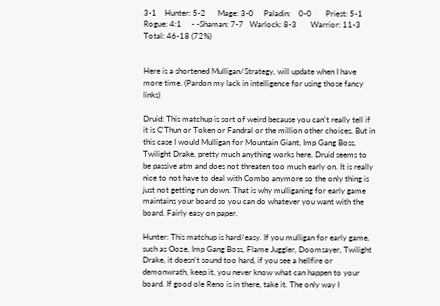3-1    Hunter: 5-2      Mage: 3-0     Paladin:    0-0       Priest: 5-1       Rogue: 4:1     - -Shaman: 7-7   Warlock: 8-3       Warrior: 11-3       Total: 46-18 (72%)


Here is a shortened Mulligan/Strategy, will update when I have more time. (Pardon my lack in intelligence for using those fancy links)

Druid: This matchup is sort of weird because you can't really tell if it is C'Thun or Token or Fandral or the million other choices. But in this case I would Mulligan for Mountain Giant, Imp Gang Boss, Twilight Drake, pretty much anything works here. Druid seems to be passive atm and does not threaten too much early on. It is really nice to not have to deal with Combo anymore so the only thing is just not getting run down. That is why mulliganing for early game maintains your board so you can do whatever you want with the board. Fairly easy on paper.

Hunter: This matchup is hard/easy. If you mulligan for early game, such as Ooze, Imp Gang Boss, Flame Juggler, Doomsayer, Twilight Drake, it doesn't sound too hard, if you see a hellfire or demonwrath, keep it, you never know what can happen to your board. If good ole Reno is in there, take it. The only way I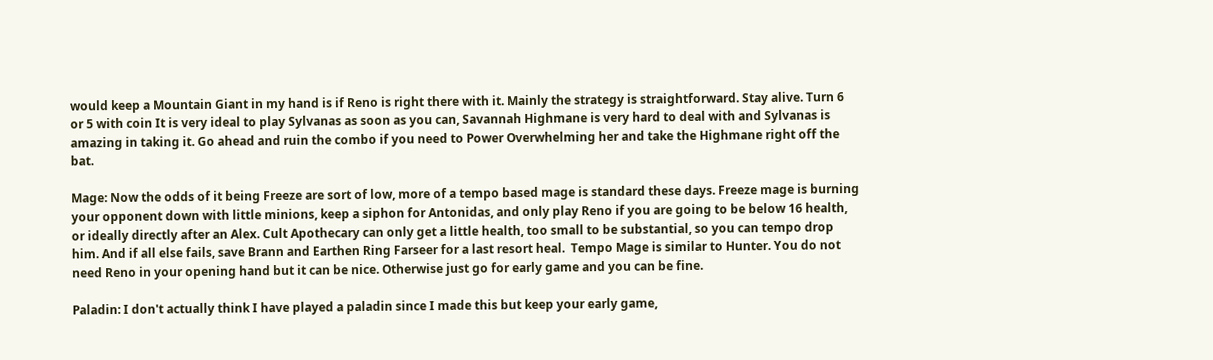would keep a Mountain Giant in my hand is if Reno is right there with it. Mainly the strategy is straightforward. Stay alive. Turn 6 or 5 with coin It is very ideal to play Sylvanas as soon as you can, Savannah Highmane is very hard to deal with and Sylvanas is amazing in taking it. Go ahead and ruin the combo if you need to Power Overwhelming her and take the Highmane right off the bat.

Mage: Now the odds of it being Freeze are sort of low, more of a tempo based mage is standard these days. Freeze mage is burning your opponent down with little minions, keep a siphon for Antonidas, and only play Reno if you are going to be below 16 health, or ideally directly after an Alex. Cult Apothecary can only get a little health, too small to be substantial, so you can tempo drop him. And if all else fails, save Brann and Earthen Ring Farseer for a last resort heal.  Tempo Mage is similar to Hunter. You do not need Reno in your opening hand but it can be nice. Otherwise just go for early game and you can be fine.

Paladin: I don't actually think I have played a paladin since I made this but keep your early game,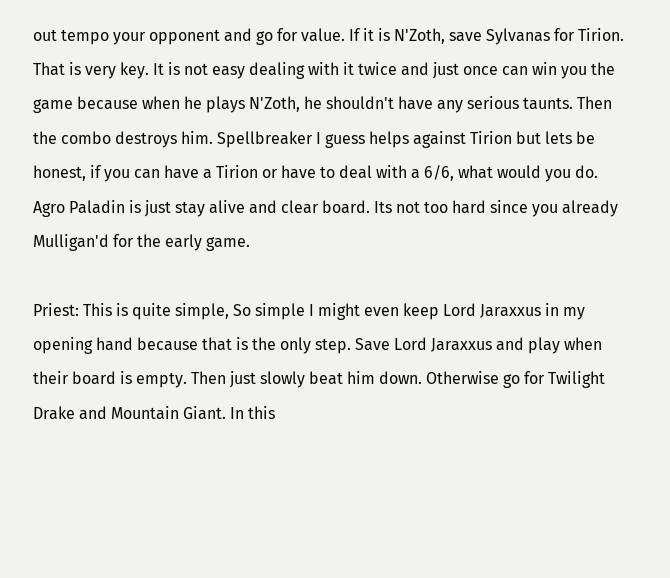out tempo your opponent and go for value. If it is N'Zoth, save Sylvanas for Tirion. That is very key. It is not easy dealing with it twice and just once can win you the game because when he plays N'Zoth, he shouldn't have any serious taunts. Then the combo destroys him. Spellbreaker I guess helps against Tirion but lets be honest, if you can have a Tirion or have to deal with a 6/6, what would you do. Agro Paladin is just stay alive and clear board. Its not too hard since you already Mulligan'd for the early game.

Priest: This is quite simple, So simple I might even keep Lord Jaraxxus in my opening hand because that is the only step. Save Lord Jaraxxus and play when their board is empty. Then just slowly beat him down. Otherwise go for Twilight Drake and Mountain Giant. In this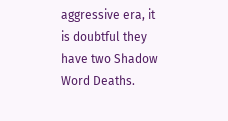aggressive era, it is doubtful they have two Shadow Word Deaths.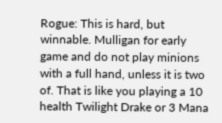Rogue: This is hard, but winnable. Mulligan for early game and do not play minions with a full hand, unless it is two of. That is like you playing a 10 health Twilight Drake or 3 Mana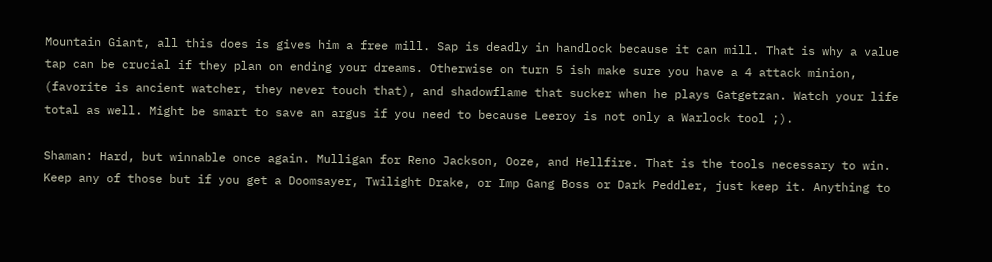Mountain Giant, all this does is gives him a free mill. Sap is deadly in handlock because it can mill. That is why a value tap can be crucial if they plan on ending your dreams. Otherwise on turn 5 ish make sure you have a 4 attack minion, (favorite is ancient watcher, they never touch that), and shadowflame that sucker when he plays Gatgetzan. Watch your life total as well. Might be smart to save an argus if you need to because Leeroy is not only a Warlock tool ;).

Shaman: Hard, but winnable once again. Mulligan for Reno Jackson, Ooze, and Hellfire. That is the tools necessary to win. Keep any of those but if you get a Doomsayer, Twilight Drake, or Imp Gang Boss or Dark Peddler, just keep it. Anything to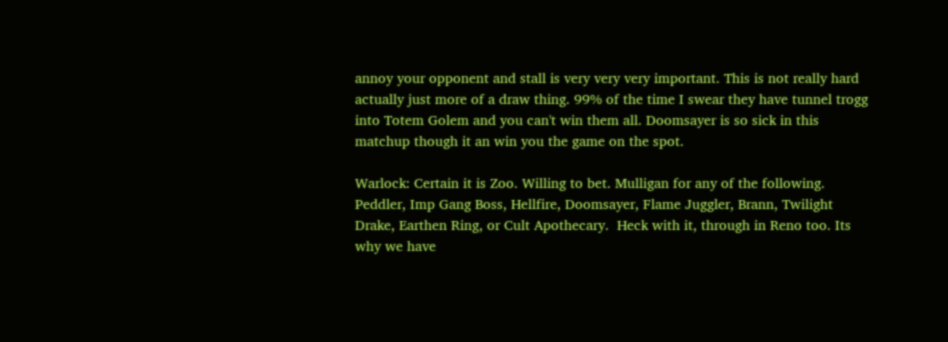annoy your opponent and stall is very very very important. This is not really hard actually just more of a draw thing. 99% of the time I swear they have tunnel trogg into Totem Golem and you can't win them all. Doomsayer is so sick in this matchup though it an win you the game on the spot.

Warlock: Certain it is Zoo. Willing to bet. Mulligan for any of the following. Peddler, Imp Gang Boss, Hellfire, Doomsayer, Flame Juggler, Brann, Twilight Drake, Earthen Ring, or Cult Apothecary.  Heck with it, through in Reno too. Its why we have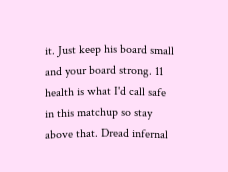it. Just keep his board small and your board strong. 11 health is what I'd call safe in this matchup so stay above that. Dread infernal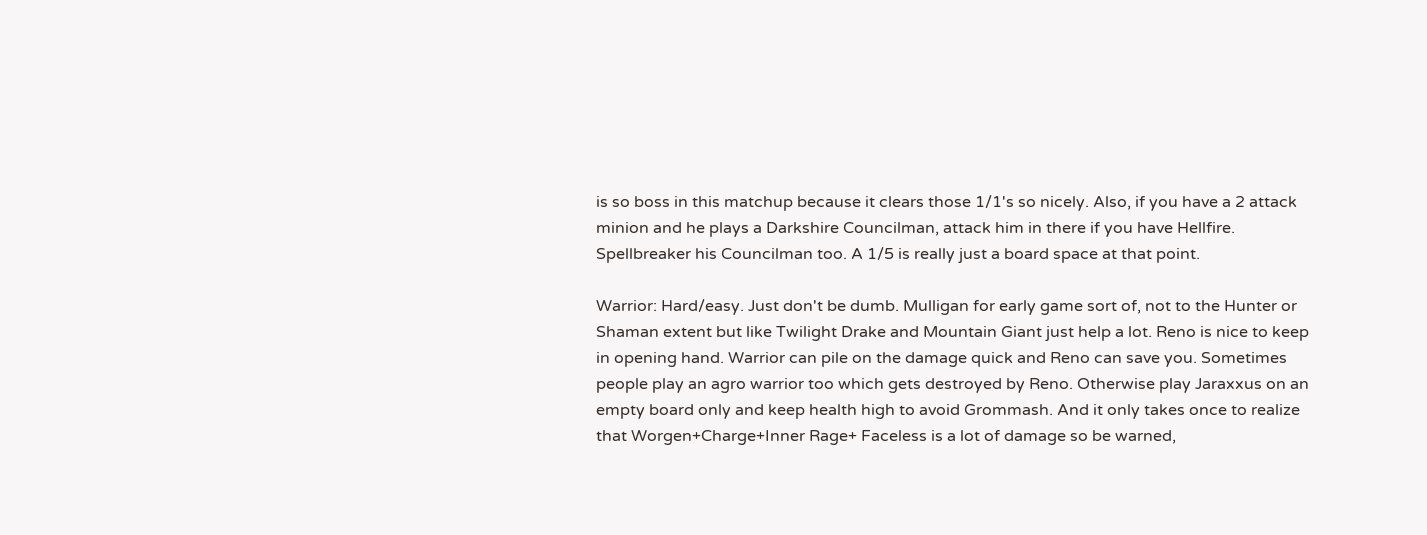is so boss in this matchup because it clears those 1/1's so nicely. Also, if you have a 2 attack minion and he plays a Darkshire Councilman, attack him in there if you have Hellfire. Spellbreaker his Councilman too. A 1/5 is really just a board space at that point.

Warrior: Hard/easy. Just don't be dumb. Mulligan for early game sort of, not to the Hunter or Shaman extent but like Twilight Drake and Mountain Giant just help a lot. Reno is nice to keep in opening hand. Warrior can pile on the damage quick and Reno can save you. Sometimes people play an agro warrior too which gets destroyed by Reno. Otherwise play Jaraxxus on an empty board only and keep health high to avoid Grommash. And it only takes once to realize that Worgen+Charge+Inner Rage+ Faceless is a lot of damage so be warned,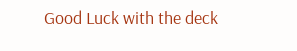Good Luck with the deck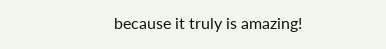because it truly is amazing!